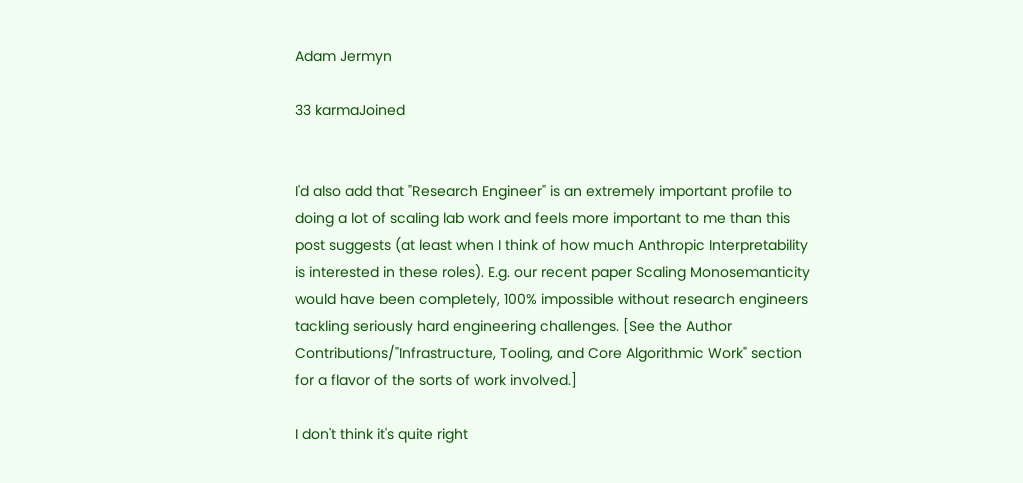Adam Jermyn

33 karmaJoined


I'd also add that "Research Engineer" is an extremely important profile to doing a lot of scaling lab work and feels more important to me than this post suggests (at least when I think of how much Anthropic Interpretability is interested in these roles). E.g. our recent paper Scaling Monosemanticity would have been completely, 100% impossible without research engineers tackling seriously hard engineering challenges. [See the Author Contributions/"Infrastructure, Tooling, and Core Algorithmic Work" section for a flavor of the sorts of work involved.]

I don't think it's quite right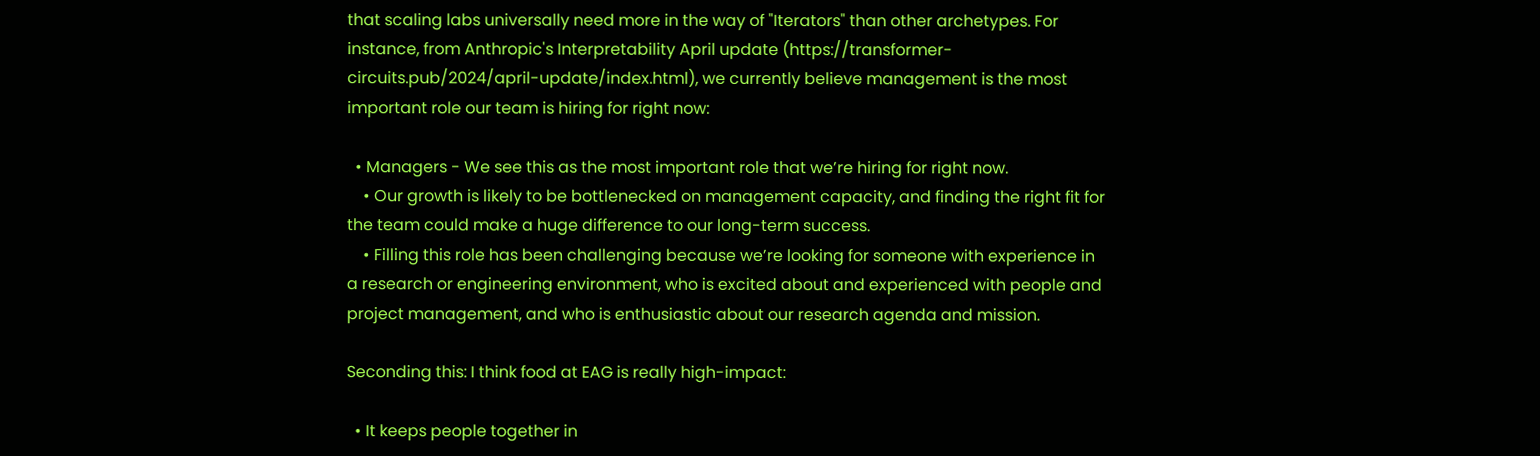that scaling labs universally need more in the way of "Iterators" than other archetypes. For instance, from Anthropic's Interpretability April update (https://transformer-circuits.pub/2024/april-update/index.html), we currently believe management is the most important role our team is hiring for right now:

  • Managers - We see this as the most important role that we’re hiring for right now.
    • Our growth is likely to be bottlenecked on management capacity, and finding the right fit for the team could make a huge difference to our long-term success.
    • Filling this role has been challenging because we’re looking for someone with experience in a research or engineering environment, who is excited about and experienced with people and project management, and who is enthusiastic about our research agenda and mission.

Seconding this: I think food at EAG is really high-impact:

  • It keeps people together in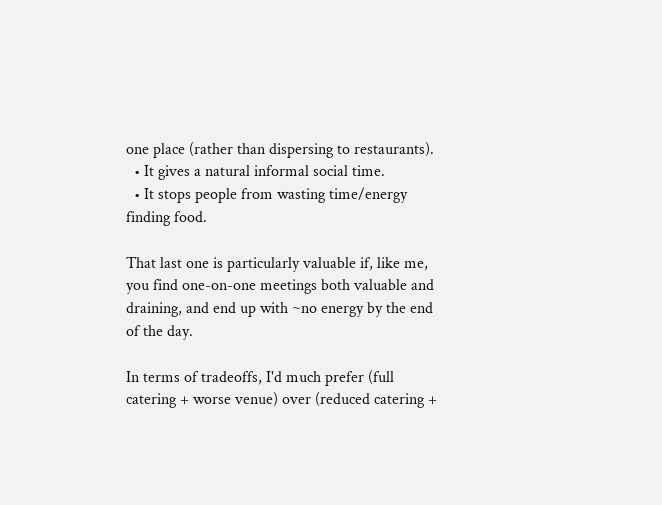one place (rather than dispersing to restaurants).
  • It gives a natural informal social time.
  • It stops people from wasting time/energy finding food.

That last one is particularly valuable if, like me, you find one-on-one meetings both valuable and draining, and end up with ~no energy by the end of the day.

In terms of tradeoffs, I'd much prefer (full catering + worse venue) over (reduced catering +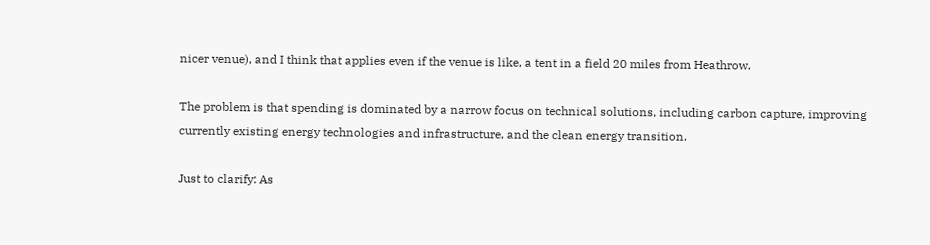nicer venue), and I think that applies even if the venue is like, a tent in a field 20 miles from Heathrow.

The problem is that spending is dominated by a narrow focus on technical solutions, including carbon capture, improving currently existing energy technologies and infrastructure, and the clean energy transition.

Just to clarify: As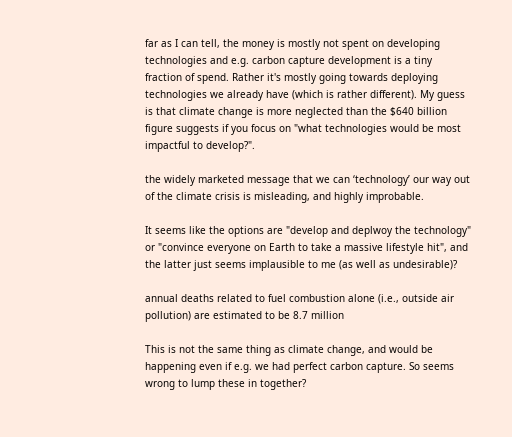far as I can tell, the money is mostly not spent on developing technologies and e.g. carbon capture development is a tiny fraction of spend. Rather it's mostly going towards deploying technologies we already have (which is rather different). My guess is that climate change is more neglected than the $640 billion figure suggests if you focus on "what technologies would be most impactful to develop?".

the widely marketed message that we can ‘technology’ our way out of the climate crisis is misleading, and highly improbable.

It seems like the options are "develop and deplwoy the technology" or "convince everyone on Earth to take a massive lifestyle hit", and the latter just seems implausible to me (as well as undesirable)?

annual deaths related to fuel combustion alone (i.e., outside air pollution) are estimated to be 8.7 million

This is not the same thing as climate change, and would be happening even if e.g. we had perfect carbon capture. So seems wrong to lump these in together?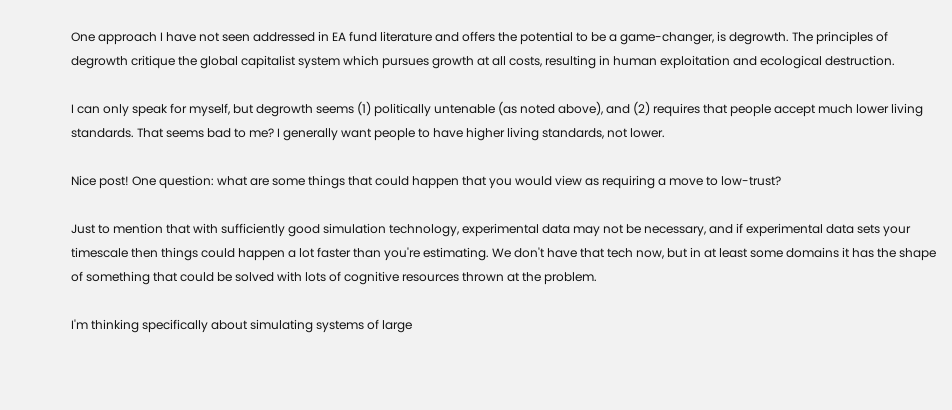One approach I have not seen addressed in EA fund literature and offers the potential to be a game-changer, is degrowth. The principles of degrowth critique the global capitalist system which pursues growth at all costs, resulting in human exploitation and ecological destruction.

I can only speak for myself, but degrowth seems (1) politically untenable (as noted above), and (2) requires that people accept much lower living standards. That seems bad to me? I generally want people to have higher living standards, not lower.

Nice post! One question: what are some things that could happen that you would view as requiring a move to low-trust?

Just to mention that with sufficiently good simulation technology, experimental data may not be necessary, and if experimental data sets your timescale then things could happen a lot faster than you're estimating. We don't have that tech now, but in at least some domains it has the shape of something that could be solved with lots of cognitive resources thrown at the problem.

I'm thinking specifically about simulating systems of large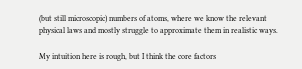(but still microscopic) numbers of atoms, where we know the relevant physical laws and mostly struggle to approximate them in realistic ways.

My intuition here is rough, but I think the core factors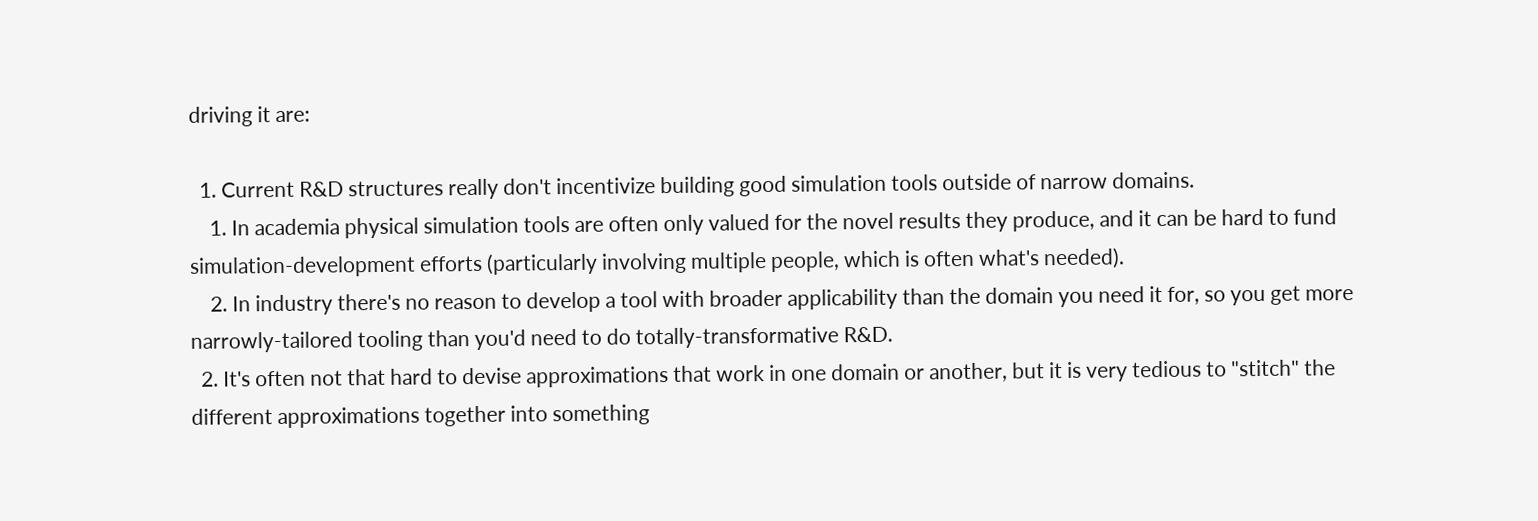driving it are:

  1. Current R&D structures really don't incentivize building good simulation tools outside of narrow domains.
    1. In academia physical simulation tools are often only valued for the novel results they produce, and it can be hard to fund simulation-development efforts (particularly involving multiple people, which is often what's needed).
    2. In industry there's no reason to develop a tool with broader applicability than the domain you need it for, so you get more narrowly-tailored tooling than you'd need to do totally-transformative R&D.
  2. It's often not that hard to devise approximations that work in one domain or another, but it is very tedious to "stitch" the different approximations together into something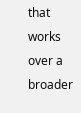that works over a broader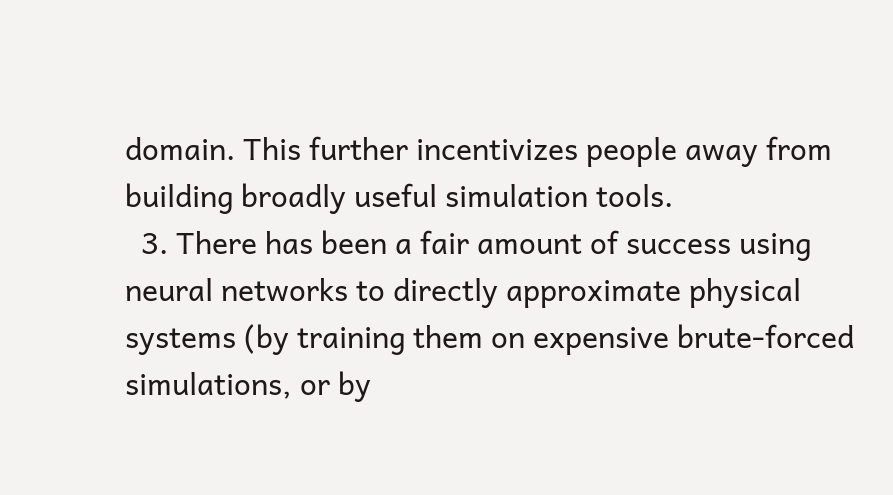domain. This further incentivizes people away from building broadly useful simulation tools.
  3. There has been a fair amount of success using neural networks to directly approximate physical systems (by training them on expensive brute-forced simulations, or by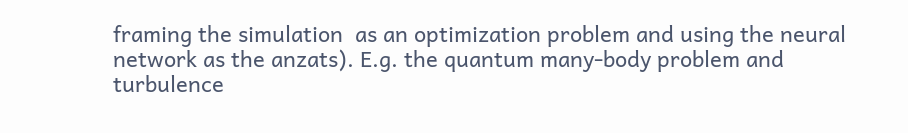framing the simulation  as an optimization problem and using the neural network as the anzats). E.g. the quantum many-body problem and turbulence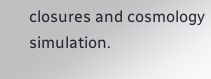closures and cosmology simulation.